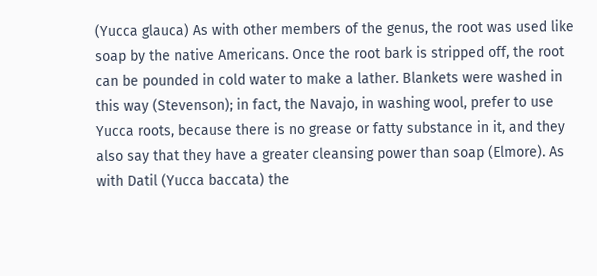(Yucca glauca) As with other members of the genus, the root was used like soap by the native Americans. Once the root bark is stripped off, the root can be pounded in cold water to make a lather. Blankets were washed in this way (Stevenson); in fact, the Navajo, in washing wool, prefer to use Yucca roots, because there is no grease or fatty substance in it, and they also say that they have a greater cleansing power than soap (Elmore). As with Datil (Yucca baccata) the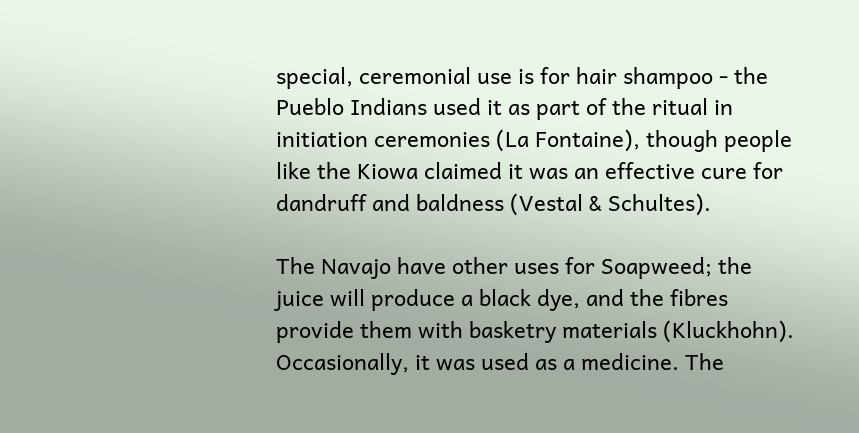special, ceremonial use is for hair shampoo - the Pueblo Indians used it as part of the ritual in initiation ceremonies (La Fontaine), though people like the Kiowa claimed it was an effective cure for dandruff and baldness (Vestal & Schultes).

The Navajo have other uses for Soapweed; the juice will produce a black dye, and the fibres provide them with basketry materials (Kluckhohn). Occasionally, it was used as a medicine. The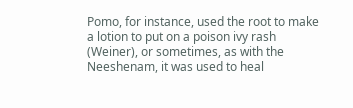Pomo, for instance, used the root to make a lotion to put on a poison ivy rash (Weiner), or sometimes, as with the Neeshenam, it was used to heal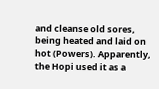and cleanse old sores, being heated and laid on hot (Powers). Apparently, the Hopi used it as a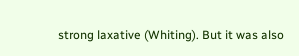strong laxative (Whiting). But it was also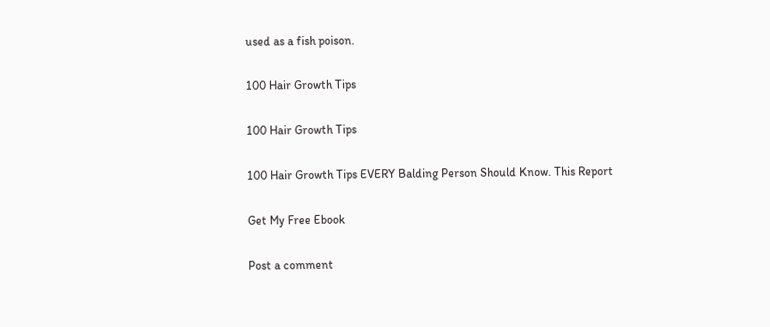used as a fish poison.

100 Hair Growth Tips

100 Hair Growth Tips

100 Hair Growth Tips EVERY Balding Person Should Know. This Report

Get My Free Ebook

Post a comment